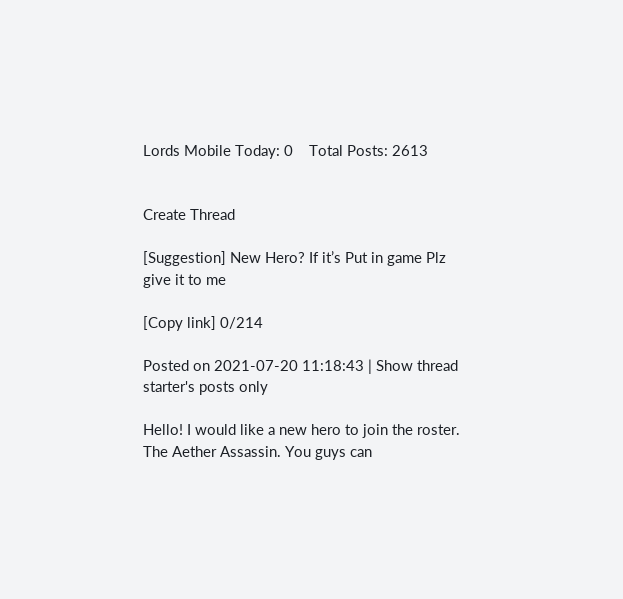Lords Mobile Today: 0    Total Posts: 2613


Create Thread

[Suggestion] New Hero? If it’s Put in game Plz give it to me

[Copy link] 0/214

Posted on 2021-07-20 11:18:43 | Show thread starter's posts only

Hello! I would like a new hero to join the roster. The Aether Assassin. You guys can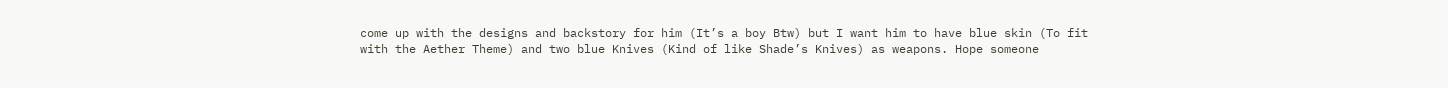come up with the designs and backstory for him (It’s a boy Btw) but I want him to have blue skin (To fit with the Aether Theme) and two blue Knives (Kind of like Shade’s Knives) as weapons. Hope someone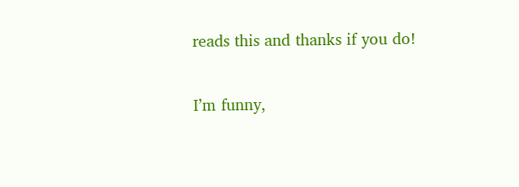reads this and thanks if you do!

I’m funny,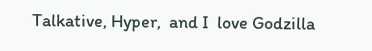Talkative, Hyper,  and I  love Godzilla